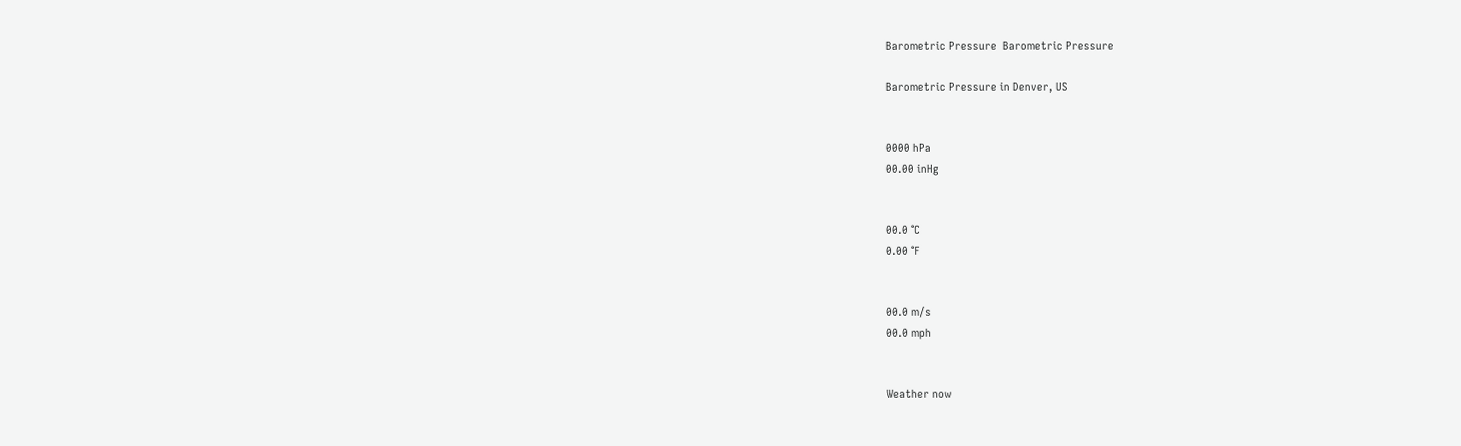Barometric Pressure  Barometric Pressure

Barometric Pressure in Denver, US


0000 hPa
00.00 inHg


00.0 ℃
0.00 ℉


00.0 m/s
00.0 mph


Weather now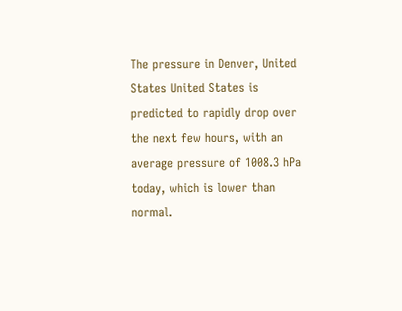The pressure in Denver, United States United States is predicted to rapidly drop over the next few hours, with an average pressure of 1008.3 hPa today, which is lower than normal.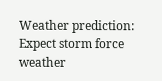Weather prediction: Expect storm force weather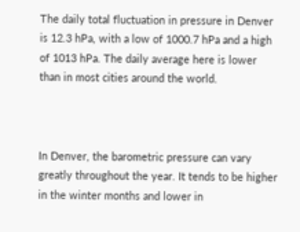The daily total fluctuation in pressure in Denver is 12.3 hPa, with a low of 1000.7 hPa and a high of 1013 hPa. The daily average here is lower than in most cities around the world.



In Denver, the barometric pressure can vary greatly throughout the year. It tends to be higher in the winter months and lower in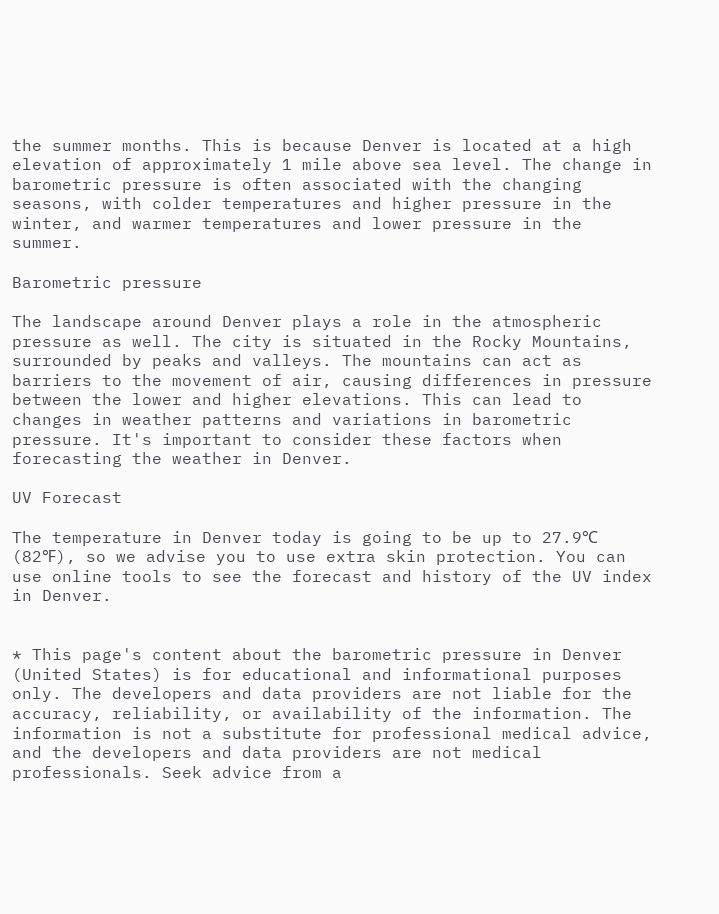the summer months. This is because Denver is located at a high elevation of approximately 1 mile above sea level. The change in barometric pressure is often associated with the changing seasons, with colder temperatures and higher pressure in the winter, and warmer temperatures and lower pressure in the summer.

Barometric pressure

The landscape around Denver plays a role in the atmospheric pressure as well. The city is situated in the Rocky Mountains, surrounded by peaks and valleys. The mountains can act as barriers to the movement of air, causing differences in pressure between the lower and higher elevations. This can lead to changes in weather patterns and variations in barometric pressure. It's important to consider these factors when forecasting the weather in Denver.

UV Forecast

The temperature in Denver today is going to be up to 27.9℃ (82℉), so we advise you to use extra skin protection. You can use online tools to see the forecast and history of the UV index in Denver.


* This page's content about the barometric pressure in Denver (United States) is for educational and informational purposes only. The developers and data providers are not liable for the accuracy, reliability, or availability of the information. The information is not a substitute for professional medical advice, and the developers and data providers are not medical professionals. Seek advice from a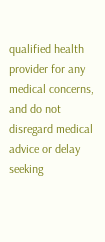qualified health provider for any medical concerns, and do not disregard medical advice or delay seeking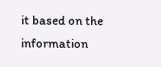it based on the information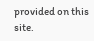provided on this site.